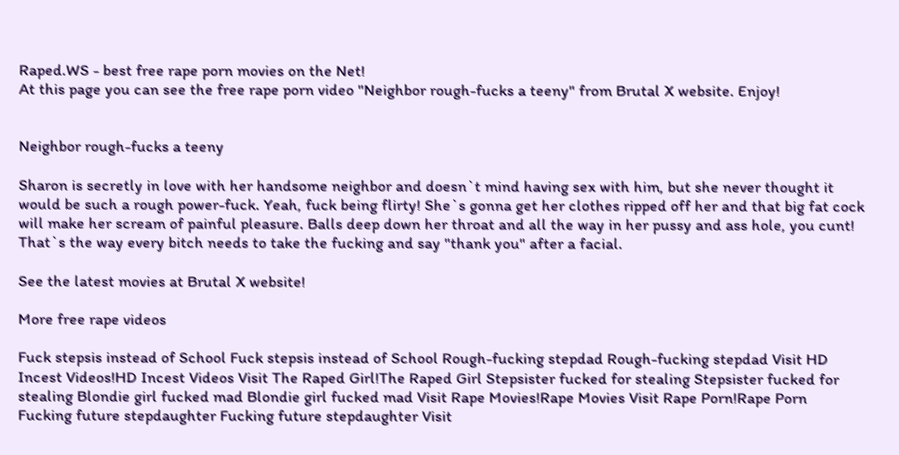Raped.WS - best free rape porn movies on the Net!
At this page you can see the free rape porn video "Neighbor rough-fucks a teeny" from Brutal X website. Enjoy!


Neighbor rough-fucks a teeny

Sharon is secretly in love with her handsome neighbor and doesn`t mind having sex with him, but she never thought it would be such a rough power-fuck. Yeah, fuck being flirty! She`s gonna get her clothes ripped off her and that big fat cock will make her scream of painful pleasure. Balls deep down her throat and all the way in her pussy and ass hole, you cunt! That`s the way every bitch needs to take the fucking and say "thank you" after a facial.

See the latest movies at Brutal X website!

More free rape videos

Fuck stepsis instead of School Fuck stepsis instead of School Rough-fucking stepdad Rough-fucking stepdad Visit HD Incest Videos!HD Incest Videos Visit The Raped Girl!The Raped Girl Stepsister fucked for stealing Stepsister fucked for stealing Blondie girl fucked mad Blondie girl fucked mad Visit Rape Movies!Rape Movies Visit Rape Porn!Rape Porn Fucking future stepdaughter Fucking future stepdaughter Visit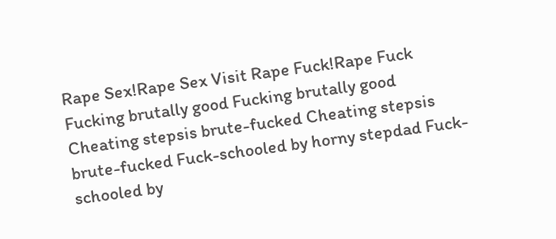Rape Sex!Rape Sex Visit Rape Fuck!Rape Fuck Fucking brutally good Fucking brutally good Cheating stepsis brute-fucked Cheating stepsis brute-fucked Fuck-schooled by horny stepdad Fuck-schooled by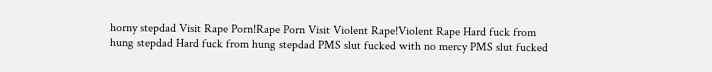horny stepdad Visit Rape Porn!Rape Porn Visit Violent Rape!Violent Rape Hard fuck from hung stepdad Hard fuck from hung stepdad PMS slut fucked with no mercy PMS slut fucked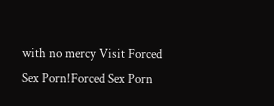with no mercy Visit Forced Sex Porn!Forced Sex Porn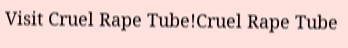Visit Cruel Rape Tube!Cruel Rape Tube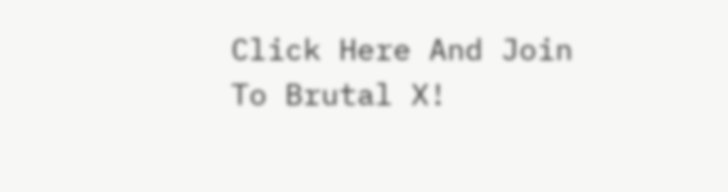Click Here And Join To Brutal X!